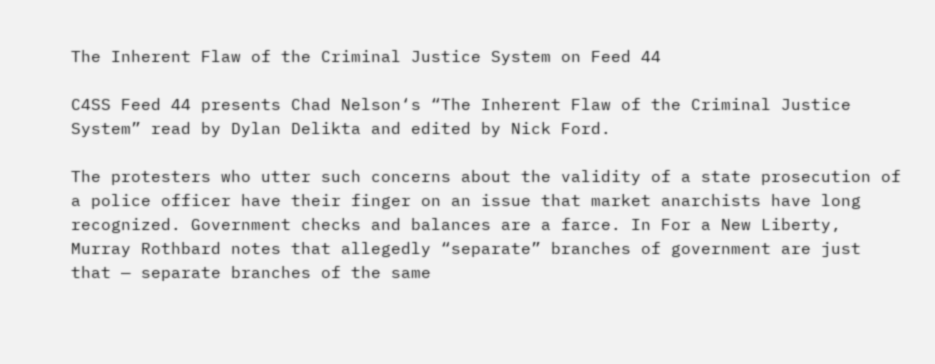The Inherent Flaw of the Criminal Justice System on Feed 44

C4SS Feed 44 presents Chad Nelson‘s “The Inherent Flaw of the Criminal Justice System” read by Dylan Delikta and edited by Nick Ford.

The protesters who utter such concerns about the validity of a state prosecution of a police officer have their finger on an issue that market anarchists have long recognized. Government checks and balances are a farce. In For a New Liberty, Murray Rothbard notes that allegedly “separate” branches of government are just that — separate branches of the same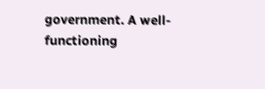government. A well-functioning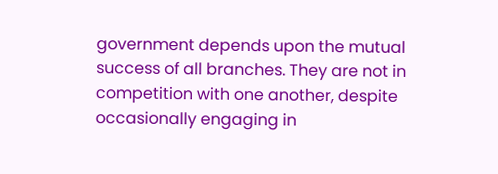government depends upon the mutual success of all branches. They are not in competition with one another, despite occasionally engaging in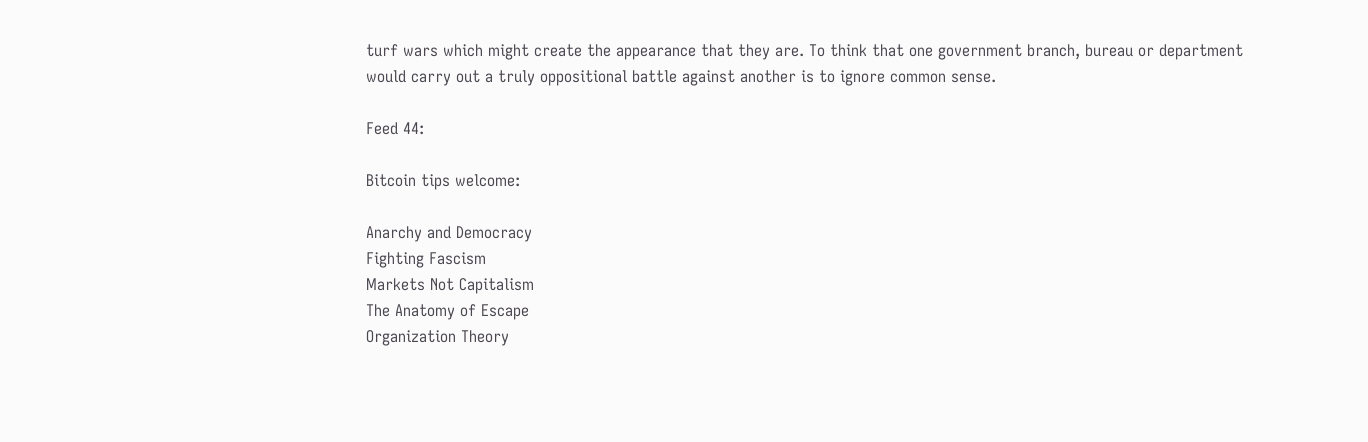turf wars which might create the appearance that they are. To think that one government branch, bureau or department would carry out a truly oppositional battle against another is to ignore common sense.

Feed 44:

Bitcoin tips welcome:

Anarchy and Democracy
Fighting Fascism
Markets Not Capitalism
The Anatomy of Escape
Organization Theory